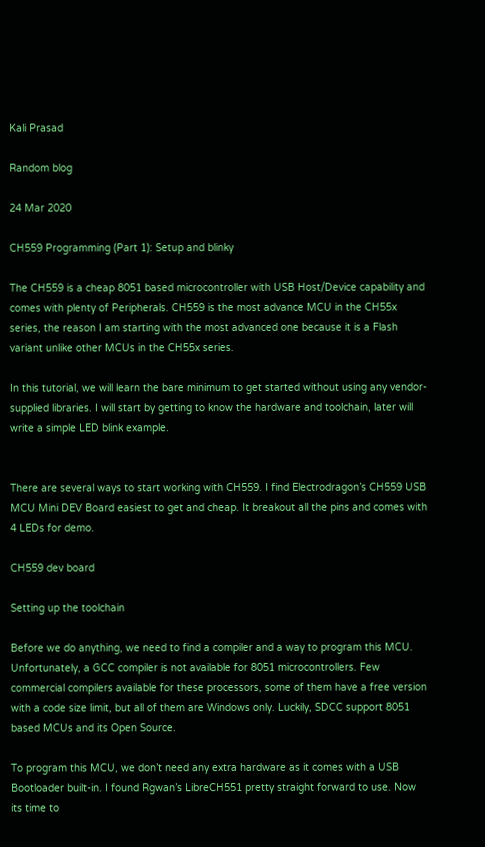Kali Prasad

Random blog

24 Mar 2020

CH559 Programming (Part 1): Setup and blinky

The CH559 is a cheap 8051 based microcontroller with USB Host/Device capability and comes with plenty of Peripherals. CH559 is the most advance MCU in the CH55x series, the reason I am starting with the most advanced one because it is a Flash variant unlike other MCUs in the CH55x series.

In this tutorial, we will learn the bare minimum to get started without using any vendor-supplied libraries. I will start by getting to know the hardware and toolchain, later will write a simple LED blink example.


There are several ways to start working with CH559. I find Electrodragon’s CH559 USB MCU Mini DEV Board easiest to get and cheap. It breakout all the pins and comes with 4 LEDs for demo.

CH559 dev board

Setting up the toolchain

Before we do anything, we need to find a compiler and a way to program this MCU. Unfortunately, a GCC compiler is not available for 8051 microcontrollers. Few commercial compilers available for these processors, some of them have a free version with a code size limit, but all of them are Windows only. Luckily, SDCC support 8051 based MCUs and its Open Source.

To program this MCU, we don’t need any extra hardware as it comes with a USB Bootloader built-in. I found Rgwan’s LibreCH551 pretty straight forward to use. Now its time to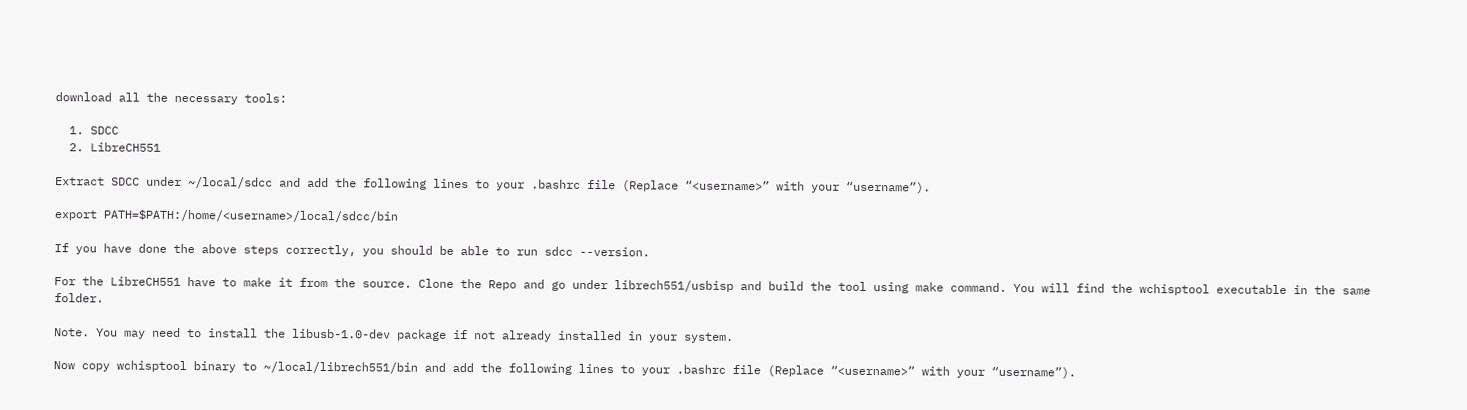download all the necessary tools:

  1. SDCC
  2. LibreCH551

Extract SDCC under ~/local/sdcc and add the following lines to your .bashrc file (Replace “<username>” with your “username”).

export PATH=$PATH:/home/<username>/local/sdcc/bin

If you have done the above steps correctly, you should be able to run sdcc --version.

For the LibreCH551 have to make it from the source. Clone the Repo and go under librech551/usbisp and build the tool using make command. You will find the wchisptool executable in the same folder.

Note. You may need to install the libusb-1.0-dev package if not already installed in your system.

Now copy wchisptool binary to ~/local/librech551/bin and add the following lines to your .bashrc file (Replace “<username>” with your “username”).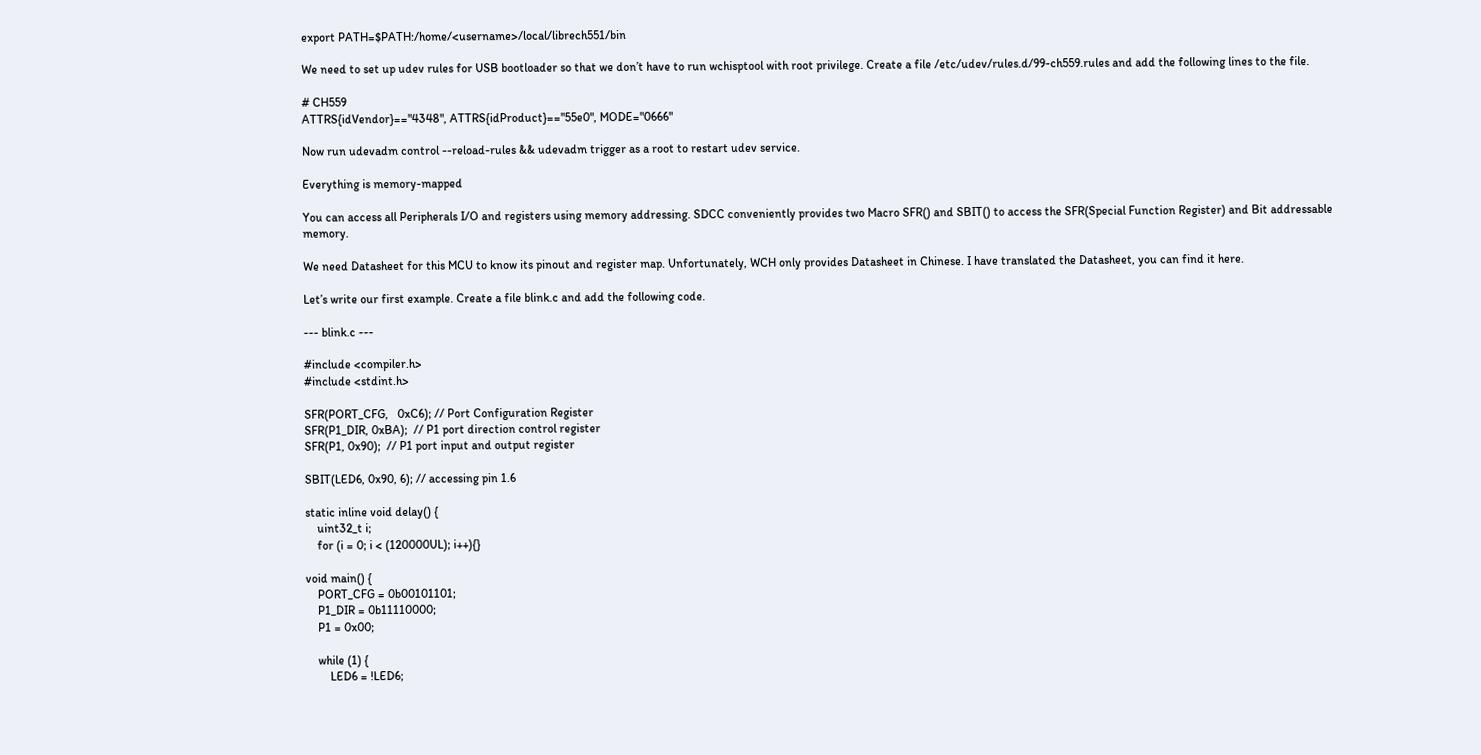export PATH=$PATH:/home/<username>/local/librech551/bin

We need to set up udev rules for USB bootloader so that we don’t have to run wchisptool with root privilege. Create a file /etc/udev/rules.d/99-ch559.rules and add the following lines to the file.

# CH559
ATTRS{idVendor}=="4348", ATTRS{idProduct}=="55e0", MODE="0666"

Now run udevadm control --reload-rules && udevadm trigger as a root to restart udev service.

Everything is memory-mapped

You can access all Peripherals I/O and registers using memory addressing. SDCC conveniently provides two Macro SFR() and SBIT() to access the SFR(Special Function Register) and Bit addressable memory.

We need Datasheet for this MCU to know its pinout and register map. Unfortunately, WCH only provides Datasheet in Chinese. I have translated the Datasheet, you can find it here.

Let’s write our first example. Create a file blink.c and add the following code.

--- blink.c ---

#include <compiler.h>
#include <stdint.h>

SFR(PORT_CFG,   0xC6); // Port Configuration Register
SFR(P1_DIR, 0xBA);  // P1 port direction control register
SFR(P1, 0x90);  // P1 port input and output register

SBIT(LED6, 0x90, 6); // accessing pin 1.6

static inline void delay() {
    uint32_t i;
    for (i = 0; i < (120000UL); i++){}

void main() {
    PORT_CFG = 0b00101101;
    P1_DIR = 0b11110000;
    P1 = 0x00;

    while (1) {
        LED6 = !LED6;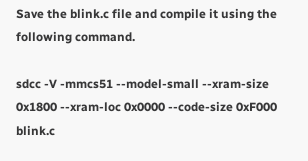Save the blink.c file and compile it using the following command.

sdcc -V -mmcs51 --model-small --xram-size 0x1800 --xram-loc 0x0000 --code-size 0xF000 blink.c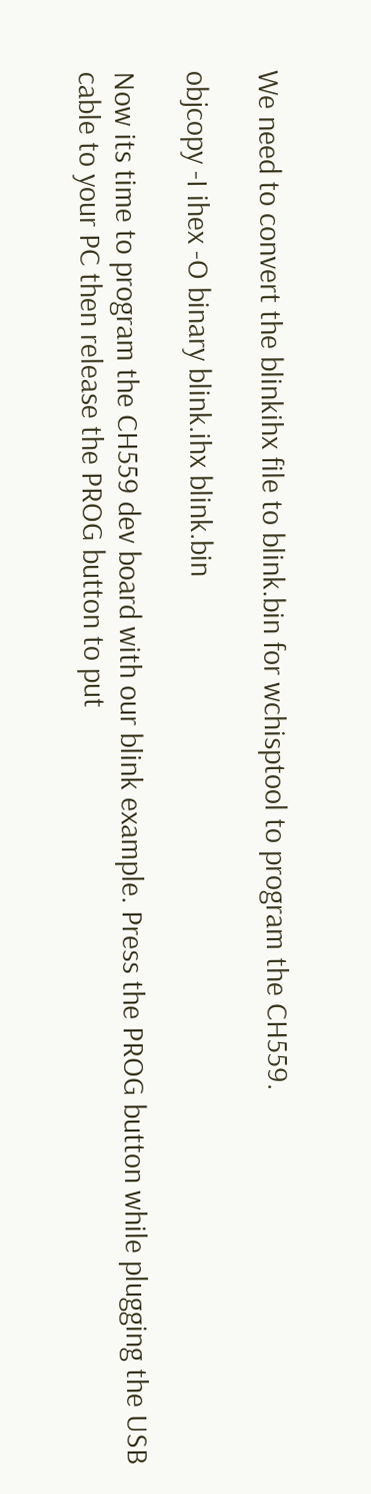We need to convert the blinkihx file to blink.bin for wchisptool to program the CH559.

objcopy -I ihex -O binary blink.ihx blink.bin

Now its time to program the CH559 dev board with our blink example. Press the PROG button while plugging the USB cable to your PC then release the PROG button to put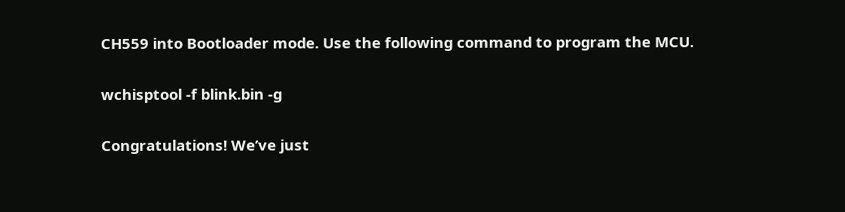CH559 into Bootloader mode. Use the following command to program the MCU.

wchisptool -f blink.bin -g

Congratulations! We’ve just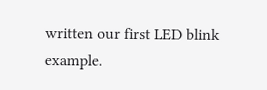written our first LED blink example.